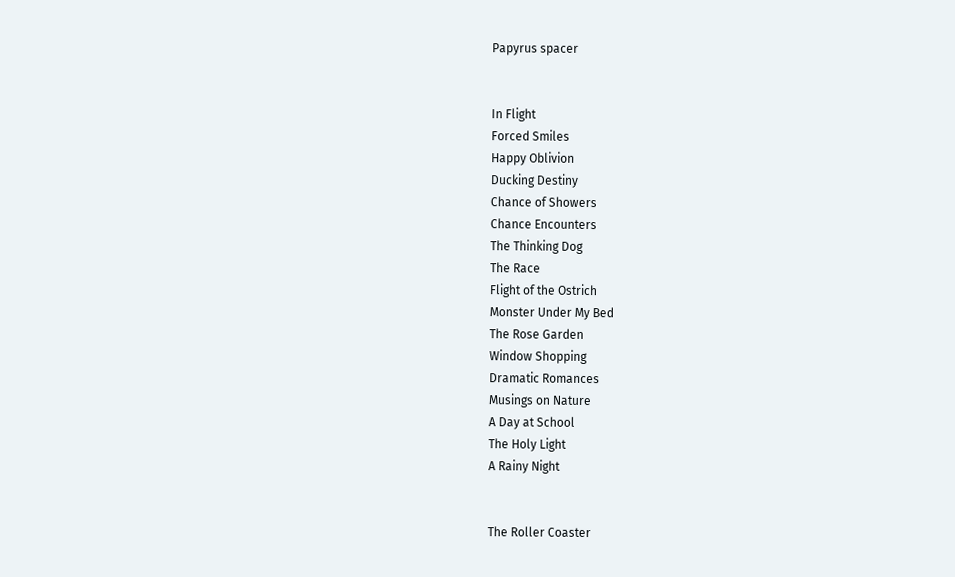Papyrus spacer


In Flight
Forced Smiles
Happy Oblivion
Ducking Destiny
Chance of Showers
Chance Encounters
The Thinking Dog
The Race
Flight of the Ostrich
Monster Under My Bed
The Rose Garden
Window Shopping
Dramatic Romances
Musings on Nature
A Day at School
The Holy Light
A Rainy Night


The Roller Coaster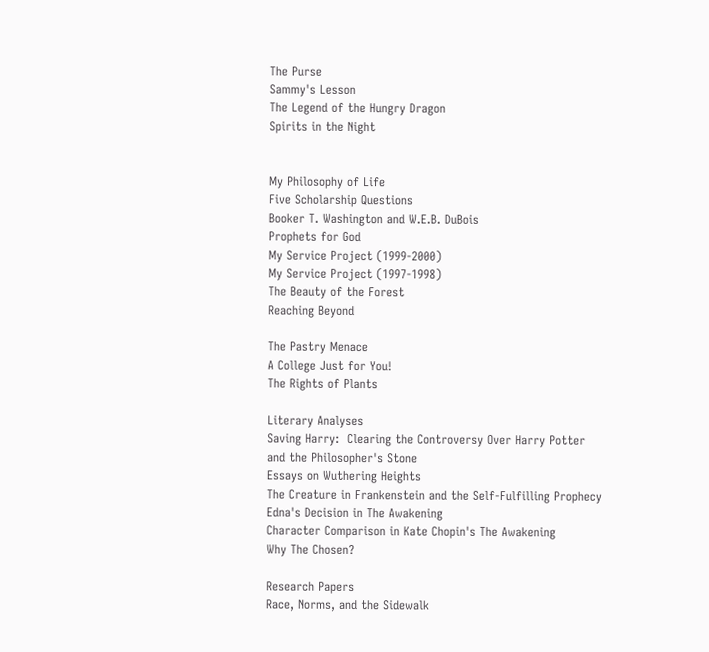The Purse
Sammy's Lesson
The Legend of the Hungry Dragon
Spirits in the Night


My Philosophy of Life
Five Scholarship Questions
Booker T. Washington and W.E.B. DuBois
Prophets for God
My Service Project (1999-2000)
My Service Project (1997-1998)
The Beauty of the Forest
Reaching Beyond

The Pastry Menace
A College Just for You!
The Rights of Plants

Literary Analyses
Saving Harry:  Clearing the Controversy Over Harry Potter and the Philosopher's Stone
Essays on Wuthering Heights
The Creature in Frankenstein and the Self-Fulfilling Prophecy
Edna's Decision in The Awakening
Character Comparison in Kate Chopin's The Awakening
Why The Chosen?

Research Papers
Race, Norms, and the Sidewalk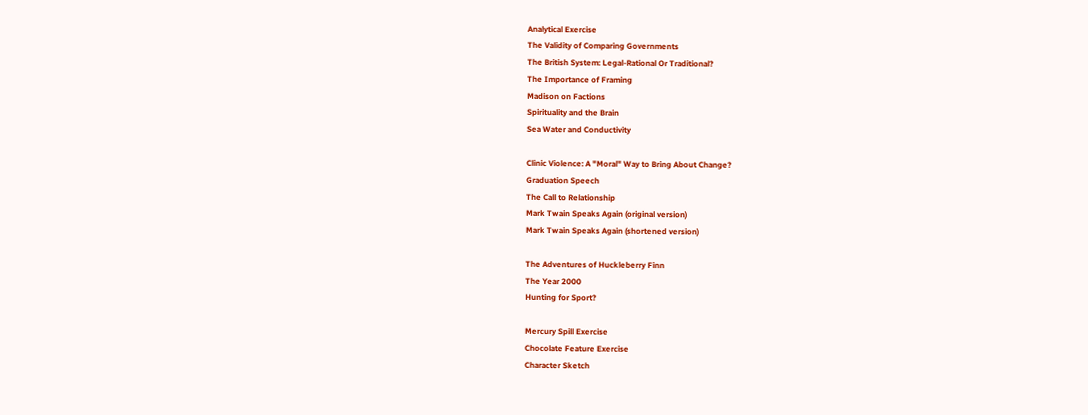Analytical Exercise
The Validity of Comparing Governments
The British System: Legal-Rational Or Traditional?
The Importance of Framing
Madison on Factions
Spirituality and the Brain
Sea Water and Conductivity

Clinic Violence: A "Moral" Way to Bring About Change?
Graduation Speech
The Call to Relationship
Mark Twain Speaks Again (original version)
Mark Twain Speaks Again (shortened version)

The Adventures of Huckleberry Finn
The Year 2000
Hunting for Sport?

Mercury Spill Exercise
Chocolate Feature Exercise
Character Sketch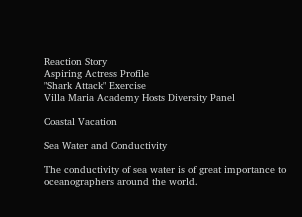Reaction Story
Aspiring Actress Profile
"Shark Attack" Exercise
Villa Maria Academy Hosts Diversity Panel

Coastal Vacation

Sea Water and Conductivity

The conductivity of sea water is of great importance to oceanographers around the world.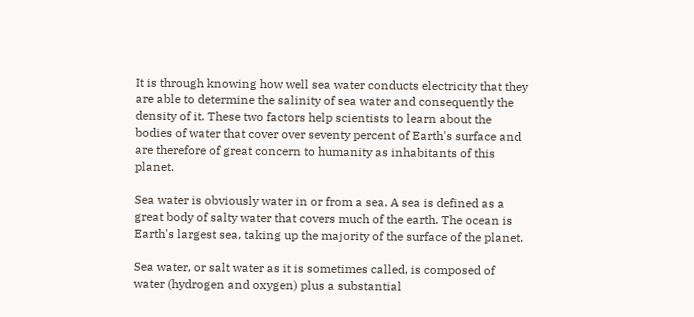It is through knowing how well sea water conducts electricity that they are able to determine the salinity of sea water and consequently the density of it. These two factors help scientists to learn about the bodies of water that cover over seventy percent of Earth's surface and are therefore of great concern to humanity as inhabitants of this planet.

Sea water is obviously water in or from a sea. A sea is defined as a great body of salty water that covers much of the earth. The ocean is Earth's largest sea, taking up the majority of the surface of the planet.

Sea water, or salt water as it is sometimes called, is composed of water (hydrogen and oxygen) plus a substantial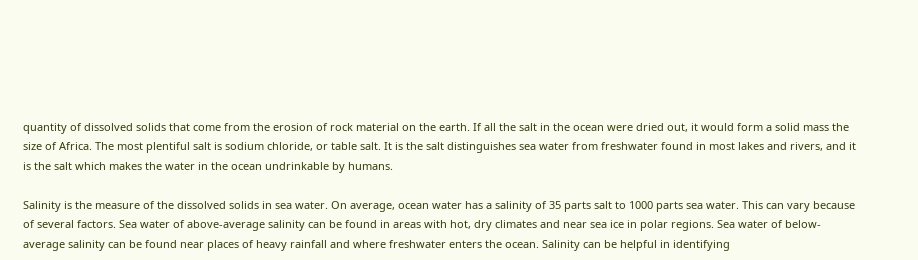quantity of dissolved solids that come from the erosion of rock material on the earth. If all the salt in the ocean were dried out, it would form a solid mass the size of Africa. The most plentiful salt is sodium chloride, or table salt. It is the salt distinguishes sea water from freshwater found in most lakes and rivers, and it is the salt which makes the water in the ocean undrinkable by humans.

Salinity is the measure of the dissolved solids in sea water. On average, ocean water has a salinity of 35 parts salt to 1000 parts sea water. This can vary because of several factors. Sea water of above-average salinity can be found in areas with hot, dry climates and near sea ice in polar regions. Sea water of below-average salinity can be found near places of heavy rainfall and where freshwater enters the ocean. Salinity can be helpful in identifying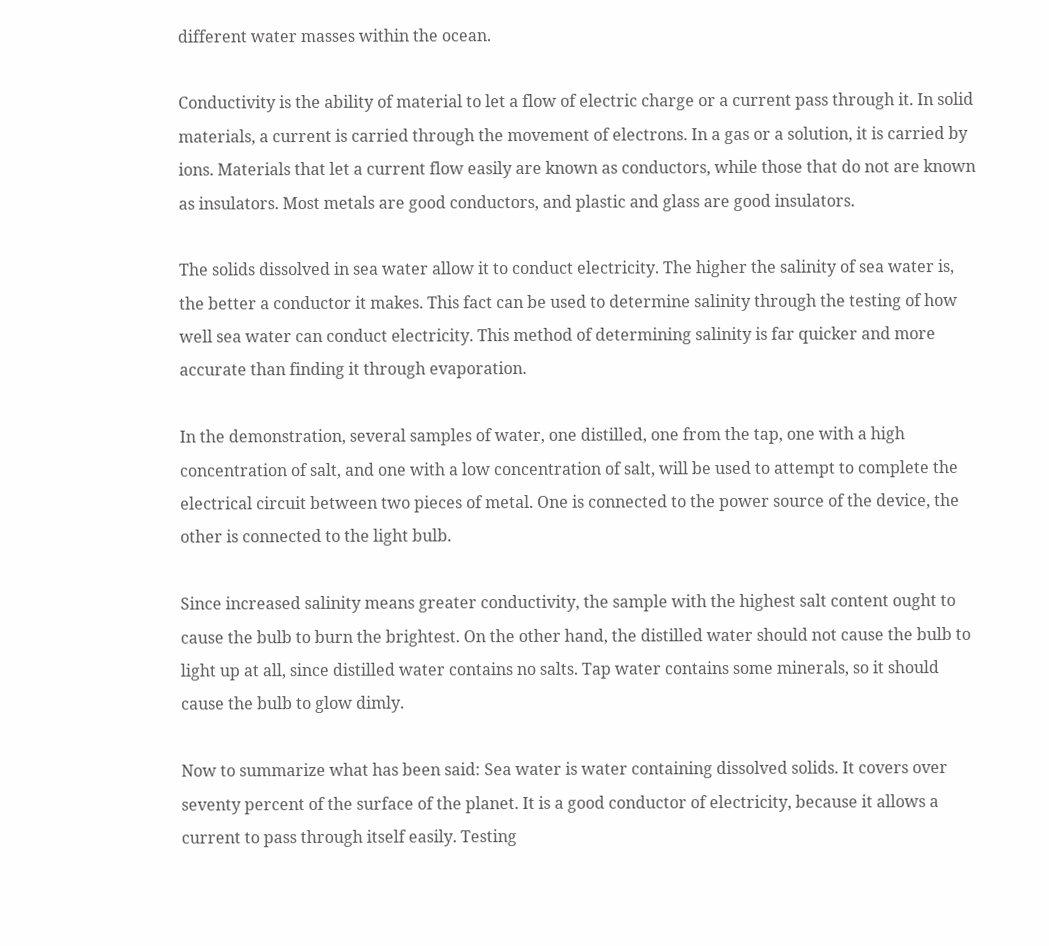different water masses within the ocean.

Conductivity is the ability of material to let a flow of electric charge or a current pass through it. In solid materials, a current is carried through the movement of electrons. In a gas or a solution, it is carried by ions. Materials that let a current flow easily are known as conductors, while those that do not are known as insulators. Most metals are good conductors, and plastic and glass are good insulators.

The solids dissolved in sea water allow it to conduct electricity. The higher the salinity of sea water is, the better a conductor it makes. This fact can be used to determine salinity through the testing of how well sea water can conduct electricity. This method of determining salinity is far quicker and more accurate than finding it through evaporation.

In the demonstration, several samples of water, one distilled, one from the tap, one with a high concentration of salt, and one with a low concentration of salt, will be used to attempt to complete the electrical circuit between two pieces of metal. One is connected to the power source of the device, the other is connected to the light bulb.

Since increased salinity means greater conductivity, the sample with the highest salt content ought to cause the bulb to burn the brightest. On the other hand, the distilled water should not cause the bulb to light up at all, since distilled water contains no salts. Tap water contains some minerals, so it should cause the bulb to glow dimly.

Now to summarize what has been said: Sea water is water containing dissolved solids. It covers over seventy percent of the surface of the planet. It is a good conductor of electricity, because it allows a current to pass through itself easily. Testing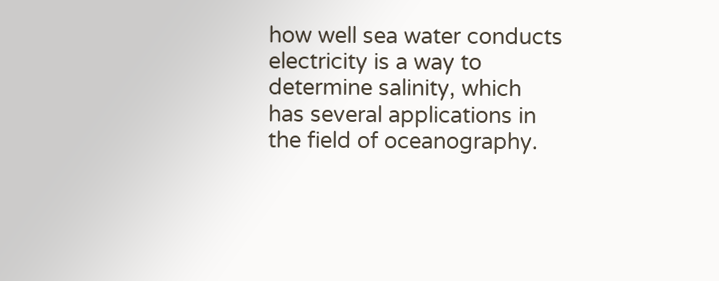how well sea water conducts electricity is a way to determine salinity, which has several applications in the field of oceanography.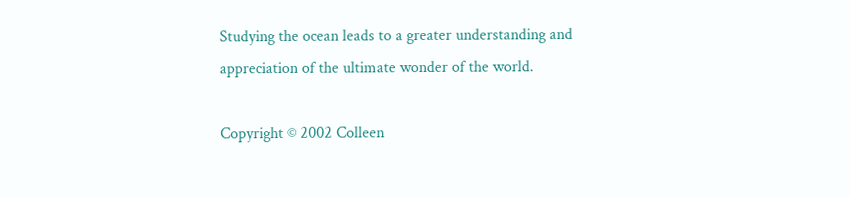Studying the ocean leads to a greater understanding and appreciation of the ultimate wonder of the world.

Copyright © 2002 Colleen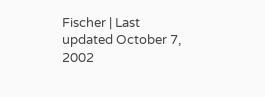Fischer | Last updated October 7, 2002